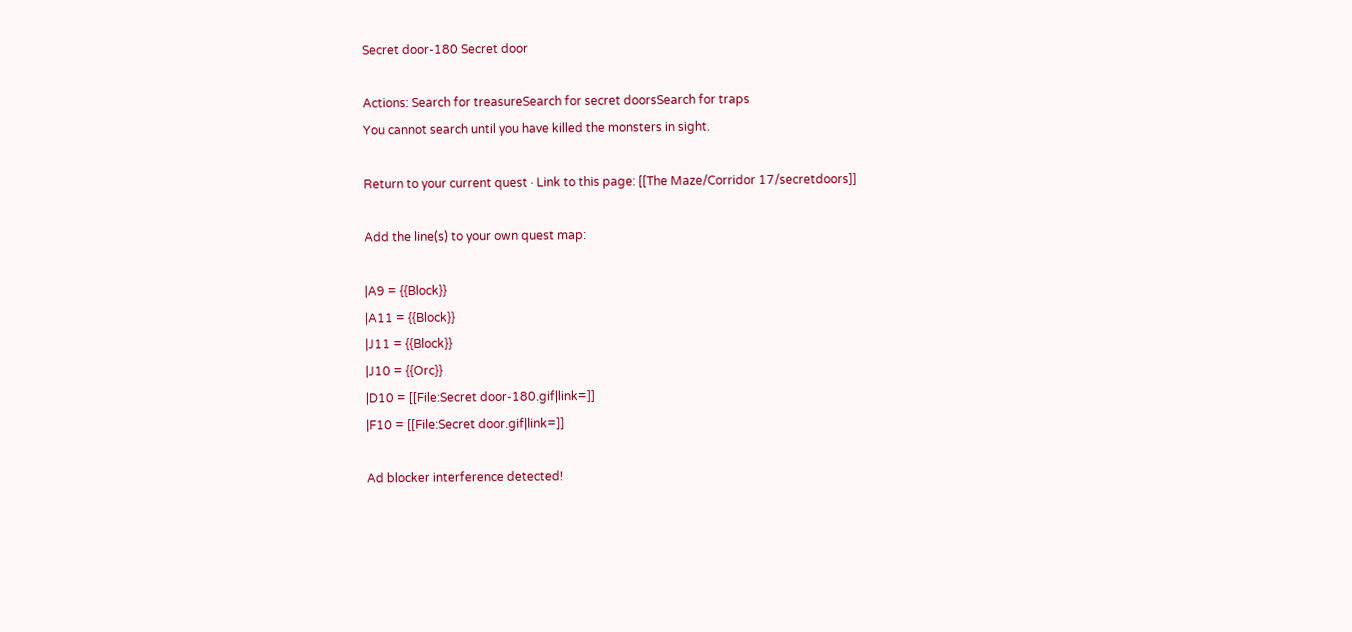Secret door-180 Secret door

Actions: Search for treasureSearch for secret doorsSearch for traps
You cannot search until you have killed the monsters in sight.

Return to your current quest · Link to this page: [[The Maze/Corridor 17/secretdoors]]

Add the line(s) to your own quest map:

|A9 = {{Block}}
|A11 = {{Block}}
|J11 = {{Block}}
|J10 = {{Orc}}
|D10 = [[File:Secret door-180.gif|link=]]
|F10 = [[File:Secret door.gif|link=]]

Ad blocker interference detected!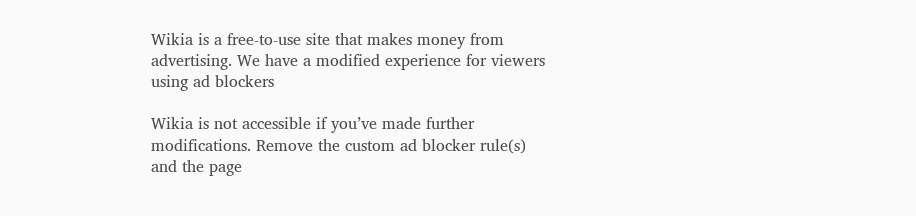Wikia is a free-to-use site that makes money from advertising. We have a modified experience for viewers using ad blockers

Wikia is not accessible if you’ve made further modifications. Remove the custom ad blocker rule(s) and the page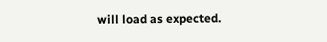will load as expected.